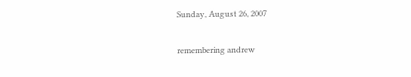Sunday, August 26, 2007

remembering andrew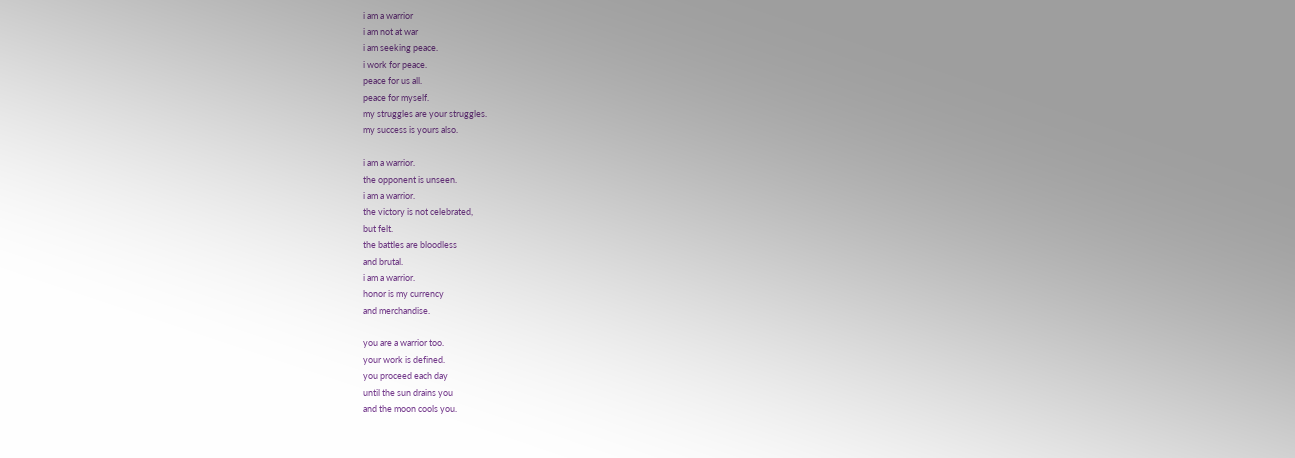i am a warrior
i am not at war
i am seeking peace.
i work for peace.
peace for us all.
peace for myself.
my struggles are your struggles.
my success is yours also.

i am a warrior.
the opponent is unseen.
i am a warrior.
the victory is not celebrated,
but felt.
the battles are bloodless
and brutal.
i am a warrior.
honor is my currency
and merchandise.

you are a warrior too.
your work is defined.
you proceed each day
until the sun drains you
and the moon cools you.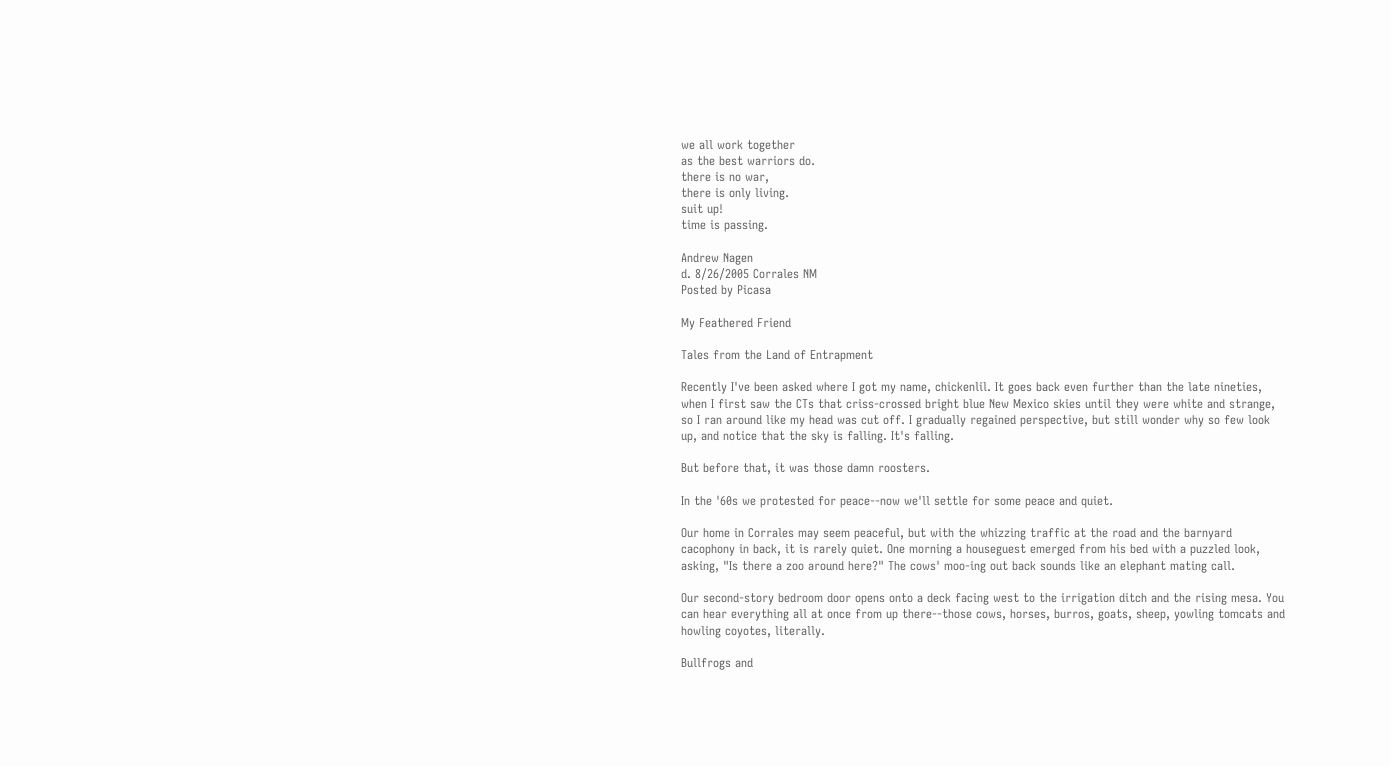we all work together
as the best warriors do.
there is no war,
there is only living.
suit up!
time is passing.

Andrew Nagen
d. 8/26/2005 Corrales NM
Posted by Picasa

My Feathered Friend

Tales from the Land of Entrapment

Recently I've been asked where I got my name, chickenlil. It goes back even further than the late nineties, when I first saw the CTs that criss-crossed bright blue New Mexico skies until they were white and strange, so I ran around like my head was cut off. I gradually regained perspective, but still wonder why so few look up, and notice that the sky is falling. It's falling.

But before that, it was those damn roosters.

In the '60s we protested for peace--now we'll settle for some peace and quiet.

Our home in Corrales may seem peaceful, but with the whizzing traffic at the road and the barnyard cacophony in back, it is rarely quiet. One morning a houseguest emerged from his bed with a puzzled look, asking, "Is there a zoo around here?" The cows' moo-ing out back sounds like an elephant mating call.

Our second-story bedroom door opens onto a deck facing west to the irrigation ditch and the rising mesa. You can hear everything all at once from up there--those cows, horses, burros, goats, sheep, yowling tomcats and howling coyotes, literally.

Bullfrogs and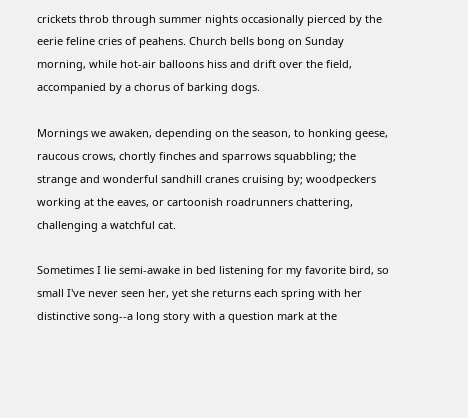crickets throb through summer nights occasionally pierced by the eerie feline cries of peahens. Church bells bong on Sunday morning, while hot-air balloons hiss and drift over the field, accompanied by a chorus of barking dogs.

Mornings we awaken, depending on the season, to honking geese, raucous crows, chortly finches and sparrows squabbling; the strange and wonderful sandhill cranes cruising by; woodpeckers working at the eaves, or cartoonish roadrunners chattering, challenging a watchful cat.

Sometimes I lie semi-awake in bed listening for my favorite bird, so small I've never seen her, yet she returns each spring with her distinctive song--a long story with a question mark at the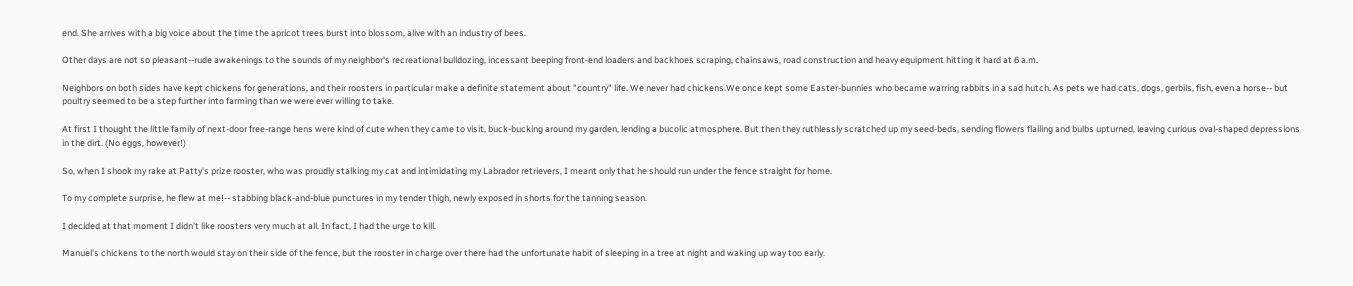end. She arrives with a big voice about the time the apricot trees burst into blossom, alive with an industry of bees.

Other days are not so pleasant--rude awakenings to the sounds of my neighbor's recreational bulldozing, incessant beeping front-end loaders and backhoes scraping, chainsaws, road construction and heavy equipment hitting it hard at 6 a.m.

Neighbors on both sides have kept chickens for generations, and their roosters in particular make a definite statement about "country" life. We never had chickens.We once kept some Easter-bunnies who became warring rabbits in a sad hutch. As pets we had cats, dogs, gerbils, fish, even a horse-- but poultry seemed to be a step further into farming than we were ever willing to take.

At first I thought the little family of next-door free-range hens were kind of cute when they came to visit, buck-bucking around my garden, lending a bucolic atmosphere. But then they ruthlessly scratched up my seed-beds, sending flowers flailing and bulbs upturned, leaving curious oval-shaped depressions in the dirt. (No eggs, however!)

So, when I shook my rake at Patty's prize rooster, who was proudly stalking my cat and intimidating my Labrador retrievers, I meant only that he should run under the fence straight for home.

To my complete surprise, he flew at me!-- stabbing black-and-blue punctures in my tender thigh, newly exposed in shorts for the tanning season.

I decided at that moment I didn't like roosters very much at all. In fact, I had the urge to kill.

Manuel's chickens to the north would stay on their side of the fence, but the rooster in charge over there had the unfortunate habit of sleeping in a tree at night and waking up way too early.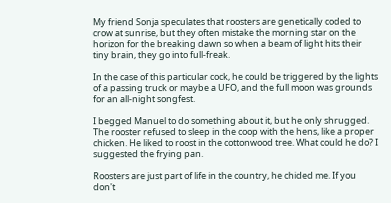My friend Sonja speculates that roosters are genetically coded to crow at sunrise, but they often mistake the morning star on the horizon for the breaking dawn so when a beam of light hits their tiny brain, they go into full-freak.

In the case of this particular cock, he could be triggered by the lights of a passing truck or maybe a UFO, and the full moon was grounds for an all-night songfest.

I begged Manuel to do something about it, but he only shrugged. The rooster refused to sleep in the coop with the hens, like a proper chicken. He liked to roost in the cottonwood tree. What could he do? I suggested the frying pan.

Roosters are just part of life in the country, he chided me. If you don't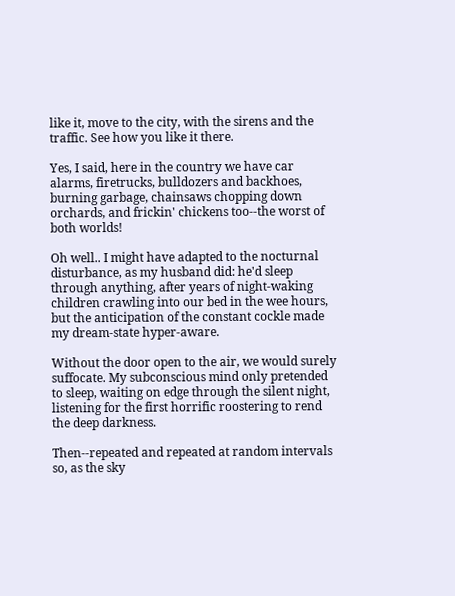like it, move to the city, with the sirens and the traffic. See how you like it there.

Yes, I said, here in the country we have car alarms, firetrucks, bulldozers and backhoes, burning garbage, chainsaws chopping down orchards, and frickin' chickens too--the worst of both worlds!

Oh well.. I might have adapted to the nocturnal disturbance, as my husband did: he'd sleep through anything, after years of night-waking children crawling into our bed in the wee hours, but the anticipation of the constant cockle made my dream-state hyper-aware.

Without the door open to the air, we would surely suffocate. My subconscious mind only pretended to sleep, waiting on edge through the silent night, listening for the first horrific roostering to rend the deep darkness.

Then--repeated and repeated at random intervals so, as the sky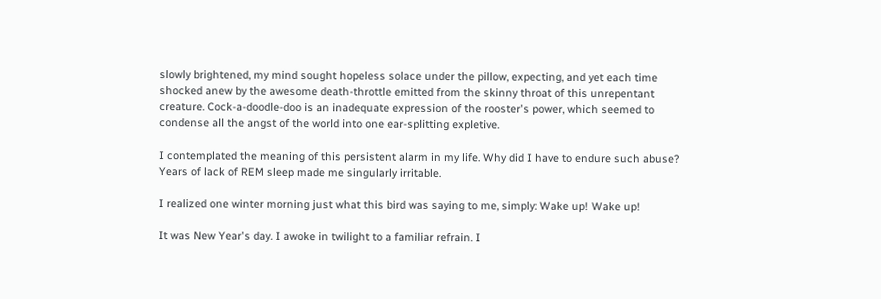slowly brightened, my mind sought hopeless solace under the pillow, expecting, and yet each time shocked anew by the awesome death-throttle emitted from the skinny throat of this unrepentant creature. Cock-a-doodle-doo is an inadequate expression of the rooster's power, which seemed to condense all the angst of the world into one ear-splitting expletive.

I contemplated the meaning of this persistent alarm in my life. Why did I have to endure such abuse? Years of lack of REM sleep made me singularly irritable.

I realized one winter morning just what this bird was saying to me, simply: Wake up! Wake up!

It was New Year's day. I awoke in twilight to a familiar refrain. I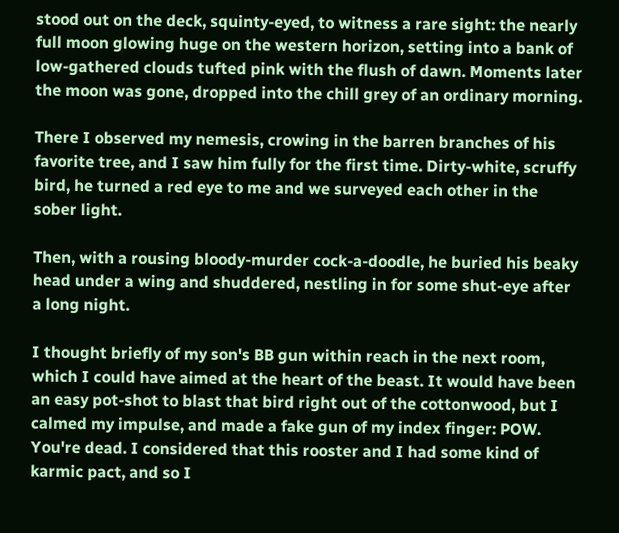stood out on the deck, squinty-eyed, to witness a rare sight: the nearly full moon glowing huge on the western horizon, setting into a bank of low-gathered clouds tufted pink with the flush of dawn. Moments later the moon was gone, dropped into the chill grey of an ordinary morning.

There I observed my nemesis, crowing in the barren branches of his favorite tree, and I saw him fully for the first time. Dirty-white, scruffy bird, he turned a red eye to me and we surveyed each other in the sober light.

Then, with a rousing bloody-murder cock-a-doodle, he buried his beaky head under a wing and shuddered, nestling in for some shut-eye after a long night.

I thought briefly of my son's BB gun within reach in the next room, which I could have aimed at the heart of the beast. It would have been an easy pot-shot to blast that bird right out of the cottonwood, but I calmed my impulse, and made a fake gun of my index finger: POW. You're dead. I considered that this rooster and I had some kind of karmic pact, and so I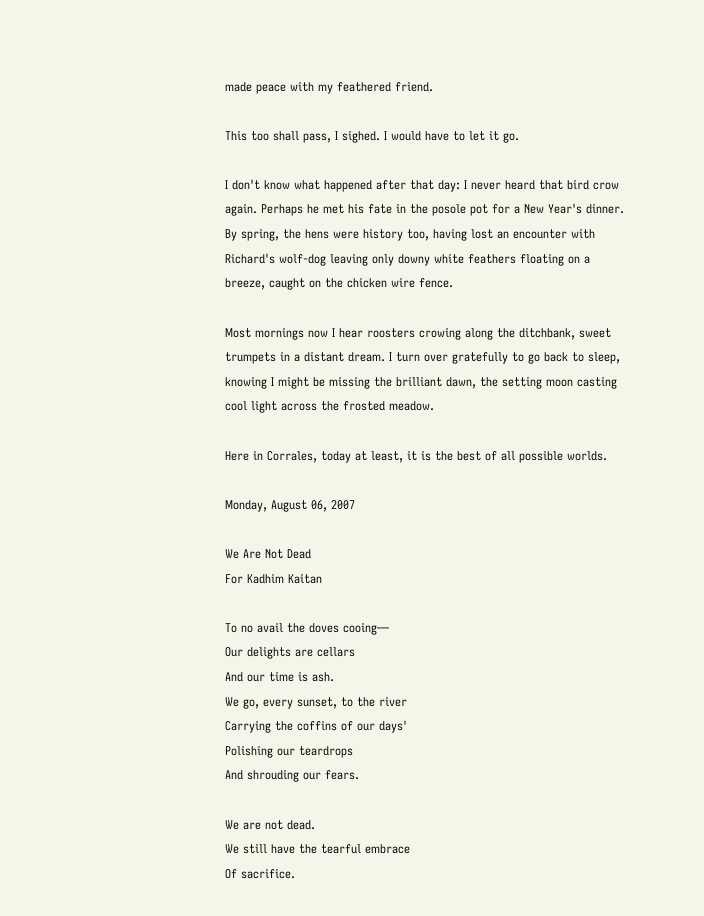made peace with my feathered friend.

This too shall pass, I sighed. I would have to let it go.

I don't know what happened after that day: I never heard that bird crow again. Perhaps he met his fate in the posole pot for a New Year's dinner. By spring, the hens were history too, having lost an encounter with Richard's wolf-dog leaving only downy white feathers floating on a breeze, caught on the chicken wire fence.

Most mornings now I hear roosters crowing along the ditchbank, sweet trumpets in a distant dream. I turn over gratefully to go back to sleep, knowing I might be missing the brilliant dawn, the setting moon casting cool light across the frosted meadow.

Here in Corrales, today at least, it is the best of all possible worlds.

Monday, August 06, 2007

We Are Not Dead
For Kadhim Kaitan

To no avail the doves cooing—
Our delights are cellars
And our time is ash.
We go, every sunset, to the river
Carrying the coffins of our days'
Polishing our teardrops
And shrouding our fears.

We are not dead.
We still have the tearful embrace
Of sacrifice.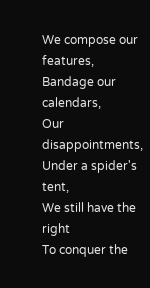We compose our features,
Bandage our calendars,
Our disappointments,
Under a spider's tent,
We still have the right
To conquer the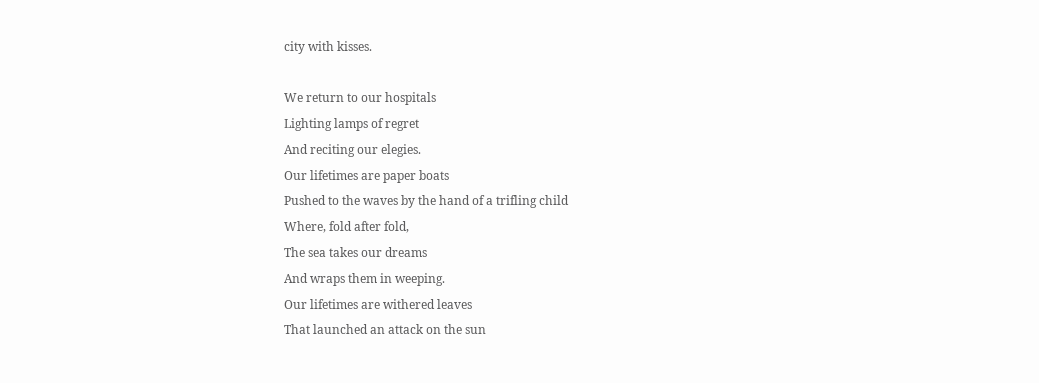city with kisses.

We return to our hospitals
Lighting lamps of regret
And reciting our elegies.
Our lifetimes are paper boats
Pushed to the waves by the hand of a trifling child
Where, fold after fold,
The sea takes our dreams
And wraps them in weeping.
Our lifetimes are withered leaves
That launched an attack on the sun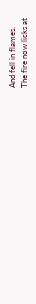And fell in flames.
The fire now licks at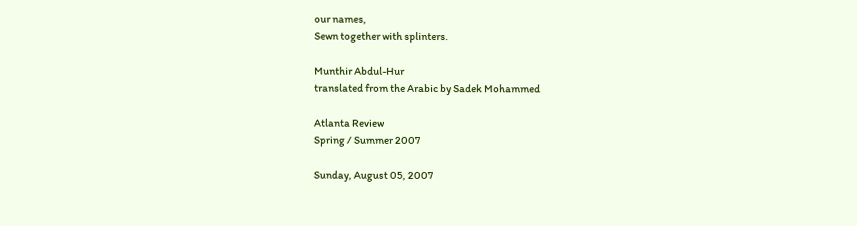our names,
Sewn together with splinters.

Munthir Abdul-Hur
translated from the Arabic by Sadek Mohammed

Atlanta Review
Spring / Summer 2007

Sunday, August 05, 2007